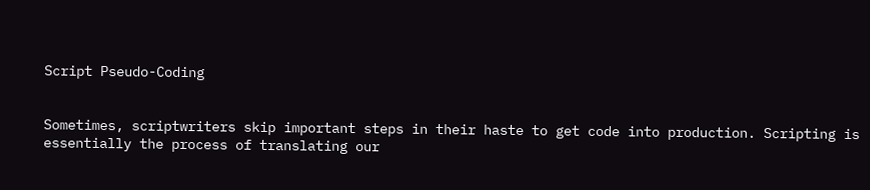Script Pseudo-Coding


Sometimes, scriptwriters skip important steps in their haste to get code into production. Scripting is essentially the process of translating our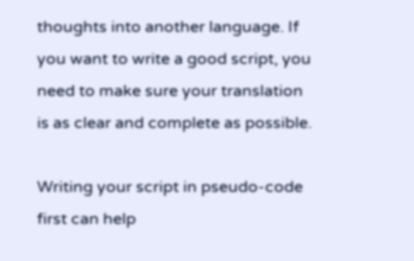thoughts into another language. If you want to write a good script, you need to make sure your translation is as clear and complete as possible.

Writing your script in pseudo-code first can help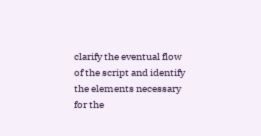clarify the eventual flow of the script and identify the elements necessary for the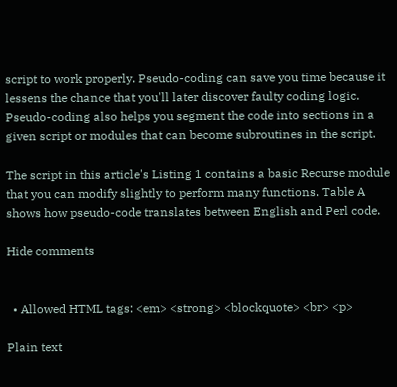script to work properly. Pseudo-coding can save you time because it lessens the chance that you'll later discover faulty coding logic. Pseudo-coding also helps you segment the code into sections in a given script or modules that can become subroutines in the script.

The script in this article's Listing 1 contains a basic Recurse module that you can modify slightly to perform many functions. Table A shows how pseudo-code translates between English and Perl code.

Hide comments


  • Allowed HTML tags: <em> <strong> <blockquote> <br> <p>

Plain text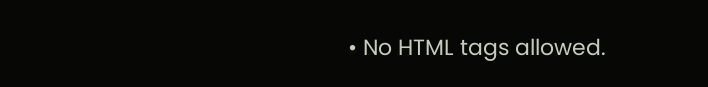• No HTML tags allowed.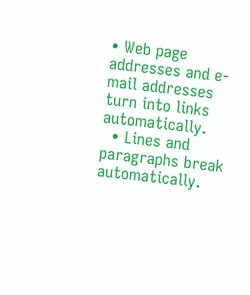• Web page addresses and e-mail addresses turn into links automatically.
  • Lines and paragraphs break automatically.